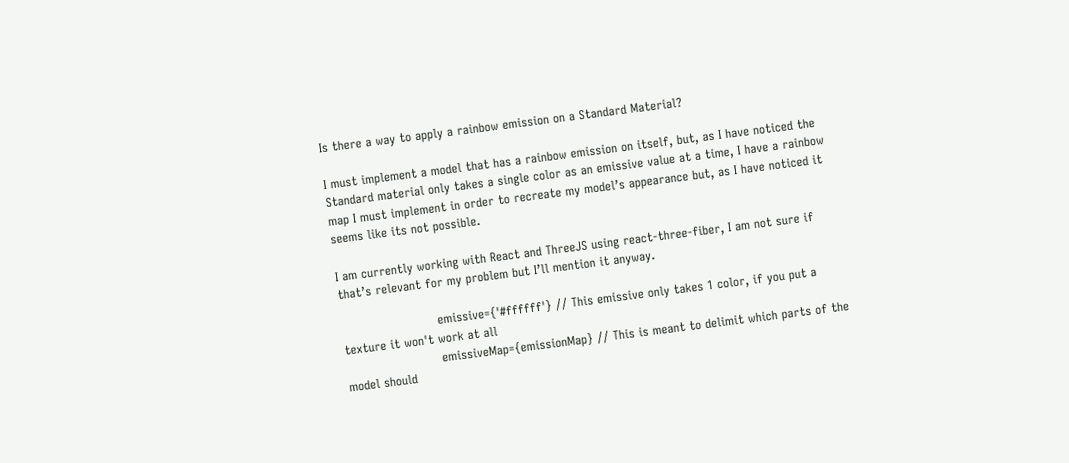Is there a way to apply a rainbow emission on a Standard Material?

I must implement a model that has a rainbow emission on itself, but, as I have noticed the Standard material only takes a single color as an emissive value at a time, I have a rainbow map I must implement in order to recreate my model’s appearance but, as I have noticed it seems like its not possible.

I am currently working with React and ThreeJS using react-three-fiber, I am not sure if that’s relevant for my problem but I’ll mention it anyway.

                        emissive={'#ffffff'} // This emissive only takes 1 color, if you put a texture it won't work at all
                        emissiveMap={emissionMap} // This is meant to delimit which parts of the model should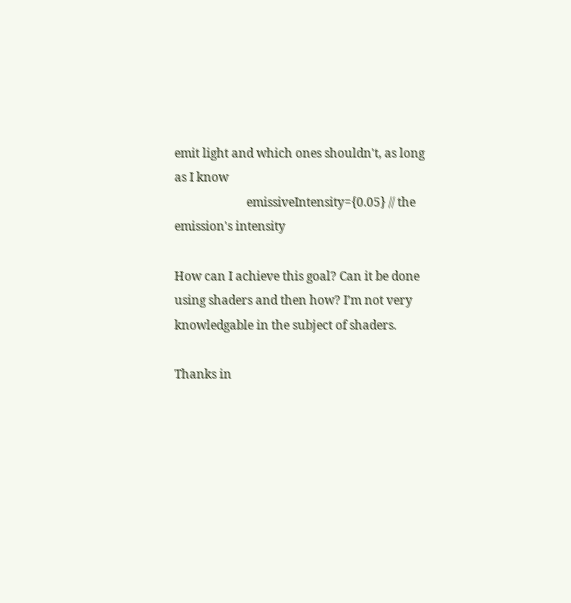emit light and which ones shouldn't, as long as I know
                        emissiveIntensity={0.05} // the emission's intensity

How can I achieve this goal? Can it be done using shaders and then how? I’m not very knowledgable in the subject of shaders.

Thanks in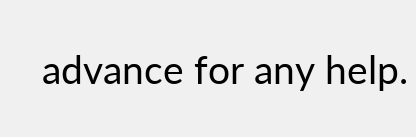advance for any help.